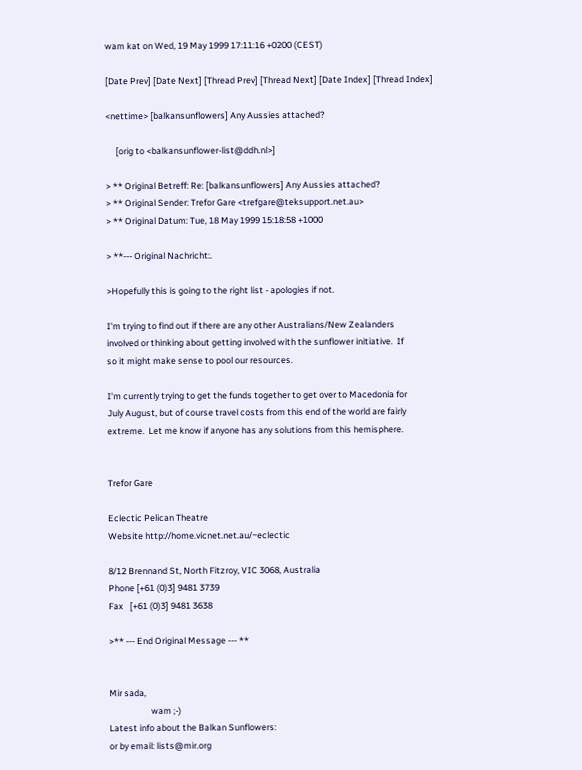wam kat on Wed, 19 May 1999 17:11:16 +0200 (CEST)

[Date Prev] [Date Next] [Thread Prev] [Thread Next] [Date Index] [Thread Index]

<nettime> [balkansunflowers] Any Aussies attached?

     [orig to <balkansunflower-list@ddh.nl>]

> ** Original Betreff: Re: [balkansunflowers] Any Aussies attached?
> ** Original Sender: Trefor Gare <trefgare@teksupport.net.au>
> ** Original Datum: Tue, 18 May 1999 15:18:58 +1000

> **--- Original Nachricht:.

>Hopefully this is going to the right list - apologies if not.

I'm trying to find out if there are any other Australians/New Zealanders
involved or thinking about getting involved with the sunflower initiative.  If
so it might make sense to pool our resources.

I'm currently trying to get the funds together to get over to Macedonia for
July August, but of course travel costs from this end of the world are fairly
extreme.  Let me know if anyone has any solutions from this hemisphere.


Trefor Gare

Eclectic Pelican Theatre
Website http://home.vicnet.net.au/~eclectic

8/12 Brennand St, North Fitzroy, VIC 3068, Australia
Phone [+61 (0)3] 9481 3739
Fax   [+61 (0)3] 9481 3638

>** --- End Original Message --- **


Mir sada,
                     wam ;-)
Latest info about the Balkan Sunflowers:
or by email: lists@mir.org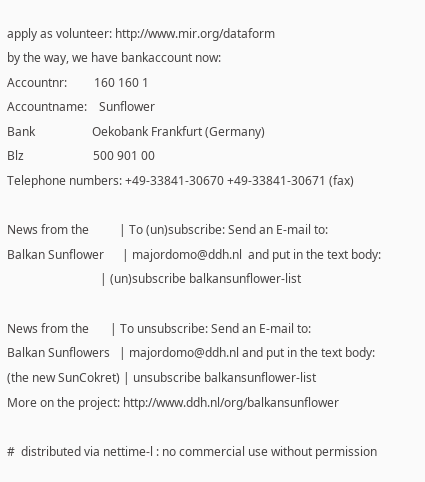apply as volunteer: http://www.mir.org/dataform
by the way, we have bankaccount now:
Accountnr:         160 160 1
Accountname:    Sunflower
Bank                   Oekobank Frankfurt (Germany)
Blz                       500 901 00
Telephone numbers: +49-33841-30670 +49-33841-30671 (fax)

News from the          | To (un)subscribe: Send an E-mail to:
Balkan Sunflower      | majordomo@ddh.nl  and put in the text body:
                               | (un)subscribe balkansunflower-list

News from the       | To unsubscribe: Send an E-mail to:
Balkan Sunflowers   | majordomo@ddh.nl and put in the text body:
(the new SunCokret) | unsubscribe balkansunflower-list
More on the project: http://www.ddh.nl/org/balkansunflower

#  distributed via nettime-l : no commercial use without permission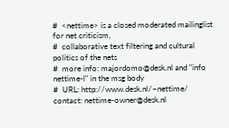#  <nettime> is a closed moderated mailinglist for net criticism,
#  collaborative text filtering and cultural politics of the nets
#  more info: majordomo@desk.nl and "info nettime-l" in the msg body
#  URL: http://www.desk.nl/~nettime/  contact: nettime-owner@desk.nl